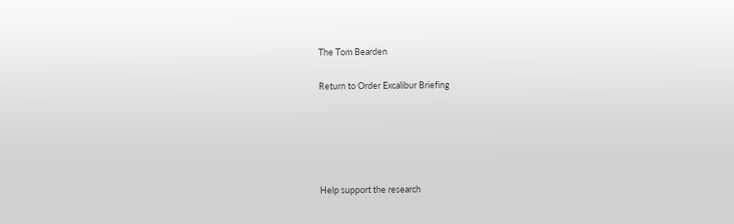The Tom Bearden

Return to Order Excalibur Briefing





Help support the research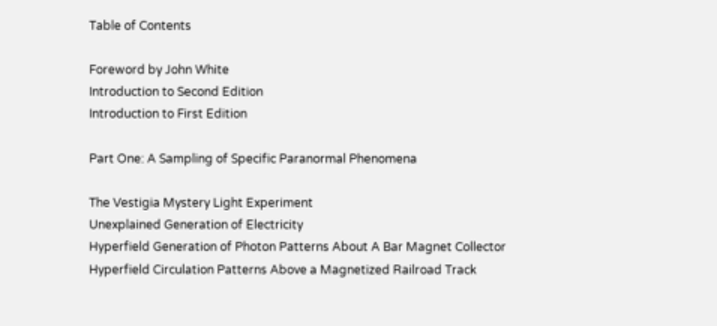Table of Contents

Foreword by John White
Introduction to Second Edition
Introduction to First Edition

Part One: A Sampling of Specific Paranormal Phenomena

The Vestigia Mystery Light Experiment
Unexplained Generation of Electricity
Hyperfield Generation of Photon Patterns About A Bar Magnet Collector
Hyperfield Circulation Patterns Above a Magnetized Railroad Track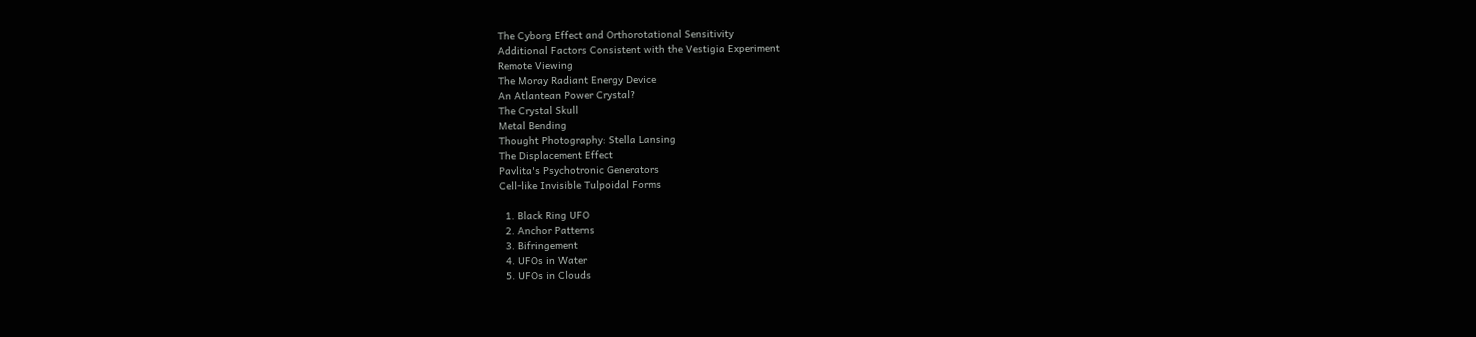The Cyborg Effect and Orthorotational Sensitivity
Additional Factors Consistent with the Vestigia Experiment
Remote Viewing
The Moray Radiant Energy Device
An Atlantean Power Crystal?
The Crystal Skull
Metal Bending
Thought Photography: Stella Lansing
The Displacement Effect
Pavlita's Psychotronic Generators
Cell-like Invisible Tulpoidal Forms

  1. Black Ring UFO
  2. Anchor Patterns
  3. Bifringement
  4. UFOs in Water
  5. UFOs in Clouds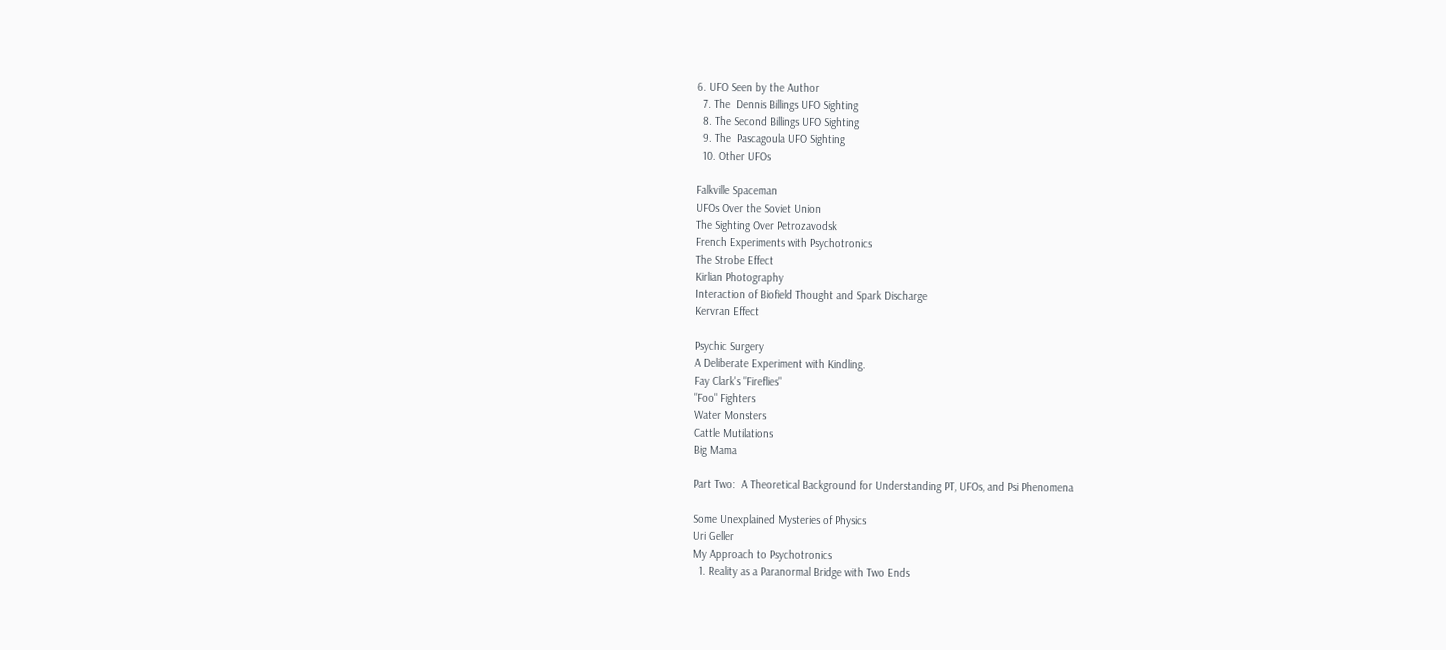6. UFO Seen by the Author
  7. The  Dennis Billings UFO Sighting
  8. The Second Billings UFO Sighting
  9. The  Pascagoula UFO Sighting
  10. Other UFOs

Falkville Spaceman
UFOs Over the Soviet Union
The Sighting Over Petrozavodsk
French Experiments with Psychotronics
The Strobe Effect
Kirlian Photography
Interaction of Biofield Thought and Spark Discharge
Kervran Effect

Psychic Surgery
A Deliberate Experiment with Kindling.
Fay Clark's "Fireflies"
"Foo" Fighters
Water Monsters
Cattle Mutilations
Big Mama

Part Two:  A Theoretical Background for Understanding PT, UFOs, and Psi Phenomena

Some Unexplained Mysteries of Physics
Uri Geller
My Approach to Psychotronics
  1. Reality as a Paranormal Bridge with Two Ends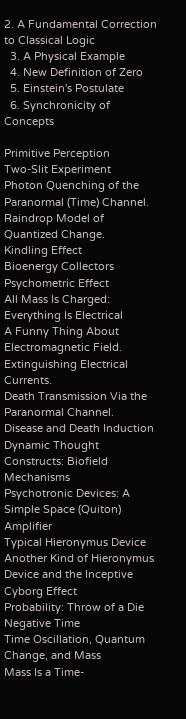2. A Fundamental Correction to Classical Logic
  3. A Physical Example
  4. New Definition of Zero
  5. Einstein's Postulate
  6. Synchronicity of Concepts

Primitive Perception
Two-Slit Experiment
Photon Quenching of the Paranormal (Time) Channel.
Raindrop Model of Quantized Change.
Kindling Effect
Bioenergy Collectors
Psychometric Effect
All Mass Is Charged:  Everything Is Electrical
A Funny Thing About Electromagnetic Field.
Extinguishing Electrical Currents.
Death Transmission Via the Paranormal Channel.
Disease and Death Induction
Dynamic Thought Constructs: Biofield Mechanisms
Psychotronic Devices: A Simple Space (Quiton) Amplifier
Typical Hieronymus Device
Another Kind of Hieronymus Device and the Inceptive Cyborg Effect
Probability: Throw of a Die
Negative Time
Time Oscillation, Quantum Change, and Mass
Mass Is a Time-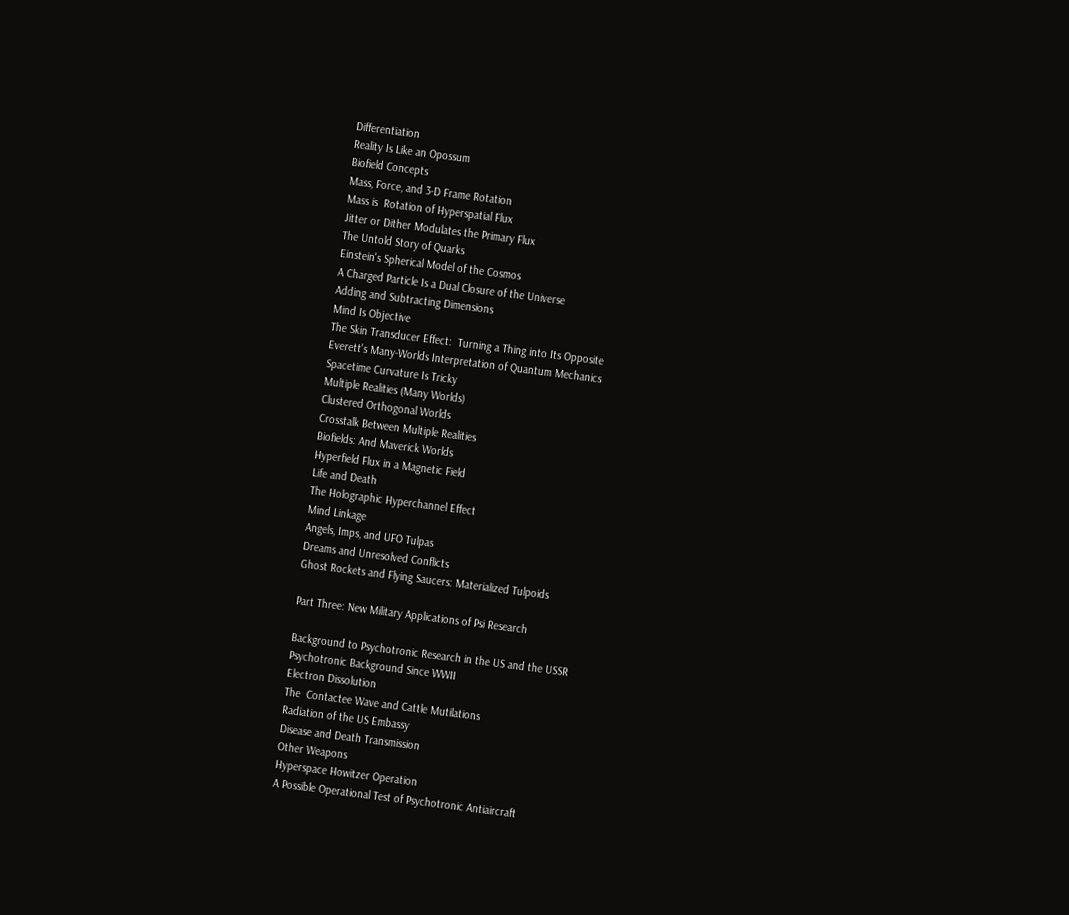Differentiation
Reality Is Like an Opossum
Biofield Concepts
Mass, Force, and 3-D Frame Rotation
Mass is  Rotation of Hyperspatial Flux
Jitter or Dither Modulates the Primary Flux
The Untold Story of Quarks
Einstein's Spherical Model of the Cosmos
A Charged Particle Is a Dual Closure of the Universe
Adding and Subtracting Dimensions
Mind Is Objective
The Skin Transducer Effect:  Turning a Thing into Its Opposite
Everett's Many-Worlds Interpretation of Quantum Mechanics
Spacetime Curvature Is Tricky
Multiple Realities (Many Worlds)
Clustered Orthogonal Worlds
Crosstalk Between Multiple Realities
Biofields: And Maverick Worlds
Hyperfield Flux in a Magnetic Field
Life and Death
The Holographic Hyperchannel Effect
Mind Linkage
Angels, Imps, and UFO Tulpas
Dreams and Unresolved Conflicts
Ghost Rockets and Flying Saucers: Materialized Tulpoids

Part Three: New Military Applications of Psi Research

Background to Psychotronic Research in the US and the USSR
Psychotronic Background Since WWII
Electron Dissolution
The  Contactee Wave and Cattle Mutilations
Radiation of the US Embassy
Disease and Death Transmission
Other Weapons
Hyperspace Howitzer Operation
A Possible Operational Test of Psychotronic Antiaircraft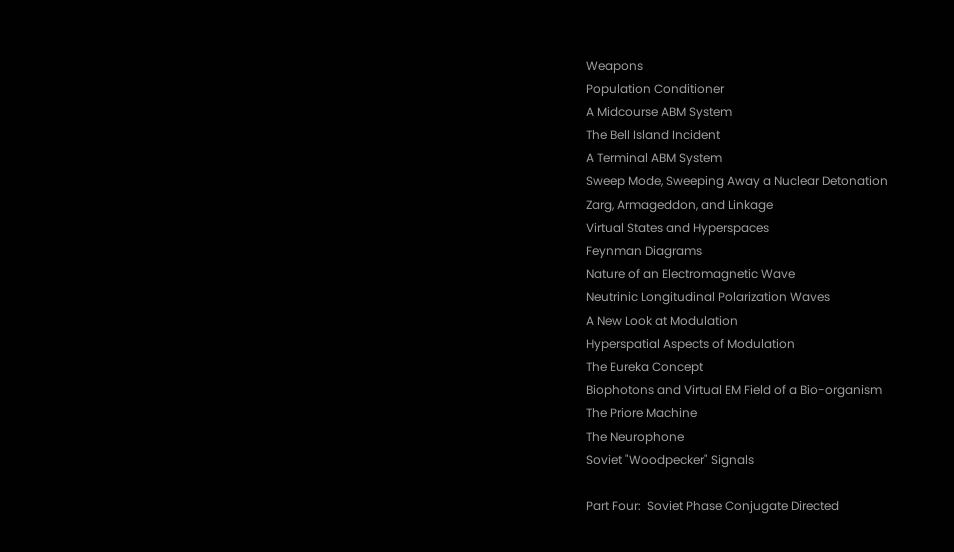Weapons
Population Conditioner
A Midcourse ABM System
The Bell Island Incident
A Terminal ABM System
Sweep Mode, Sweeping Away a Nuclear Detonation
Zarg, Armageddon, and Linkage
Virtual States and Hyperspaces
Feynman Diagrams
Nature of an Electromagnetic Wave
Neutrinic Longitudinal Polarization Waves
A New Look at Modulation
Hyperspatial Aspects of Modulation
The Eureka Concept
Biophotons and Virtual EM Field of a Bio-organism
The Priore Machine
The Neurophone
Soviet "Woodpecker" Signals

Part Four:  Soviet Phase Conjugate Directed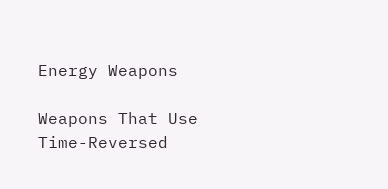Energy Weapons

Weapons That Use Time-Reversed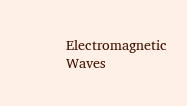Electromagnetic Waves